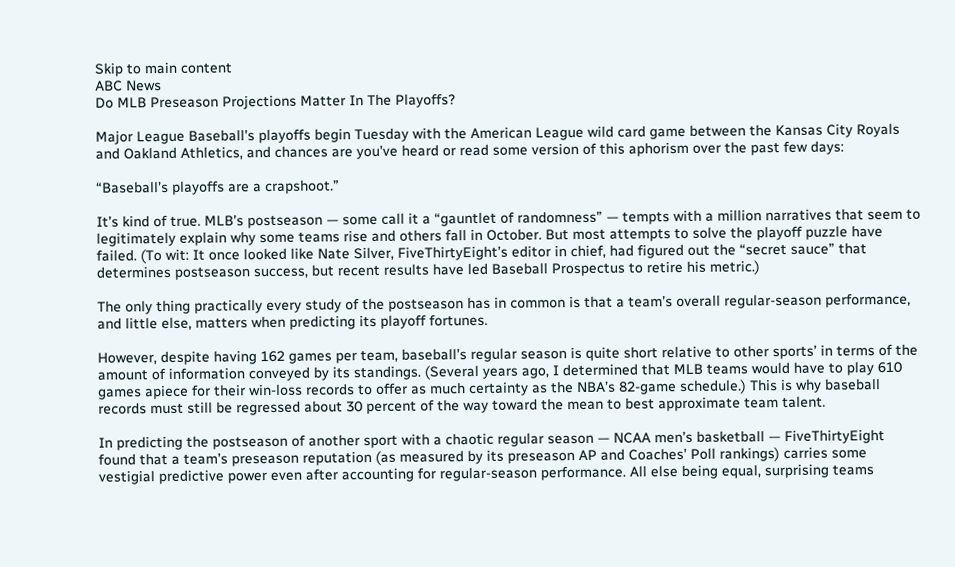Skip to main content
ABC News
Do MLB Preseason Projections Matter In The Playoffs?

Major League Baseball’s playoffs begin Tuesday with the American League wild card game between the Kansas City Royals and Oakland Athletics, and chances are you’ve heard or read some version of this aphorism over the past few days:

“Baseball’s playoffs are a crapshoot.”

It’s kind of true. MLB’s postseason — some call it a “gauntlet of randomness” — tempts with a million narratives that seem to legitimately explain why some teams rise and others fall in October. But most attempts to solve the playoff puzzle have failed. (To wit: It once looked like Nate Silver, FiveThirtyEight’s editor in chief, had figured out the “secret sauce” that determines postseason success, but recent results have led Baseball Prospectus to retire his metric.)

The only thing practically every study of the postseason has in common is that a team’s overall regular-season performance, and little else, matters when predicting its playoff fortunes.

However, despite having 162 games per team, baseball’s regular season is quite short relative to other sports’ in terms of the amount of information conveyed by its standings. (Several years ago, I determined that MLB teams would have to play 610 games apiece for their win-loss records to offer as much certainty as the NBA’s 82-game schedule.) This is why baseball records must still be regressed about 30 percent of the way toward the mean to best approximate team talent.

In predicting the postseason of another sport with a chaotic regular season — NCAA men’s basketball — FiveThirtyEight found that a team’s preseason reputation (as measured by its preseason AP and Coaches’ Poll rankings) carries some vestigial predictive power even after accounting for regular-season performance. All else being equal, surprising teams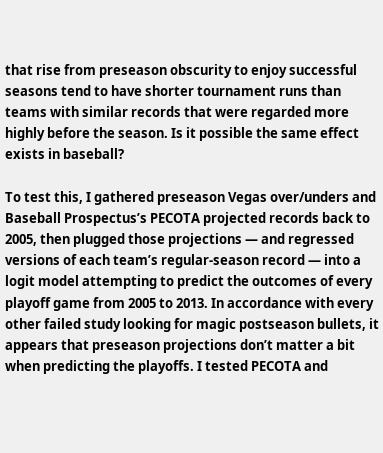that rise from preseason obscurity to enjoy successful seasons tend to have shorter tournament runs than teams with similar records that were regarded more highly before the season. Is it possible the same effect exists in baseball?

To test this, I gathered preseason Vegas over/unders and Baseball Prospectus’s PECOTA projected records back to 2005, then plugged those projections — and regressed versions of each team’s regular-season record — into a logit model attempting to predict the outcomes of every playoff game from 2005 to 2013. In accordance with every other failed study looking for magic postseason bullets, it appears that preseason projections don’t matter a bit when predicting the playoffs. I tested PECOTA and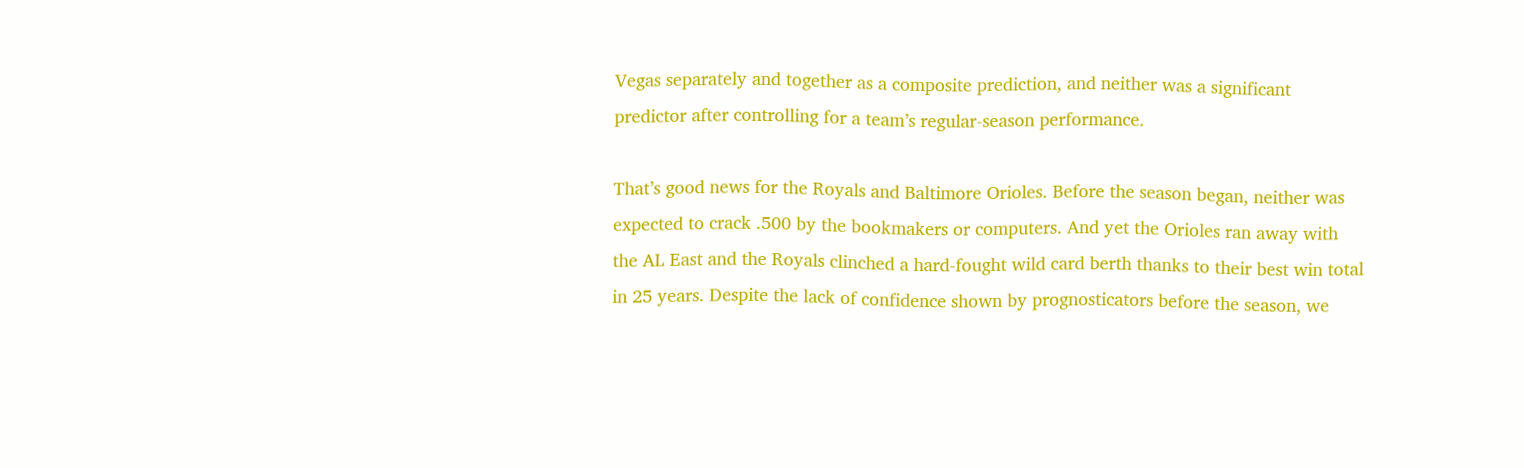Vegas separately and together as a composite prediction, and neither was a significant predictor after controlling for a team’s regular-season performance.

That’s good news for the Royals and Baltimore Orioles. Before the season began, neither was expected to crack .500 by the bookmakers or computers. And yet the Orioles ran away with the AL East and the Royals clinched a hard-fought wild card berth thanks to their best win total in 25 years. Despite the lack of confidence shown by prognosticators before the season, we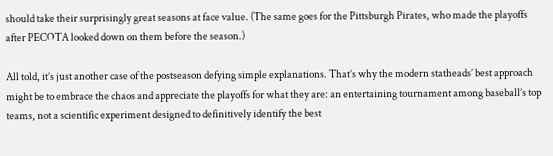should take their surprisingly great seasons at face value. (The same goes for the Pittsburgh Pirates, who made the playoffs after PECOTA looked down on them before the season.)

All told, it’s just another case of the postseason defying simple explanations. That’s why the modern statheads’ best approach might be to embrace the chaos and appreciate the playoffs for what they are: an entertaining tournament among baseball’s top teams, not a scientific experiment designed to definitively identify the best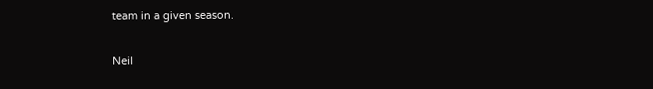team in a given season.

Neil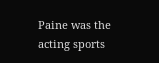Paine was the acting sports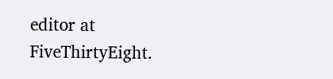editor at FiveThirtyEight.